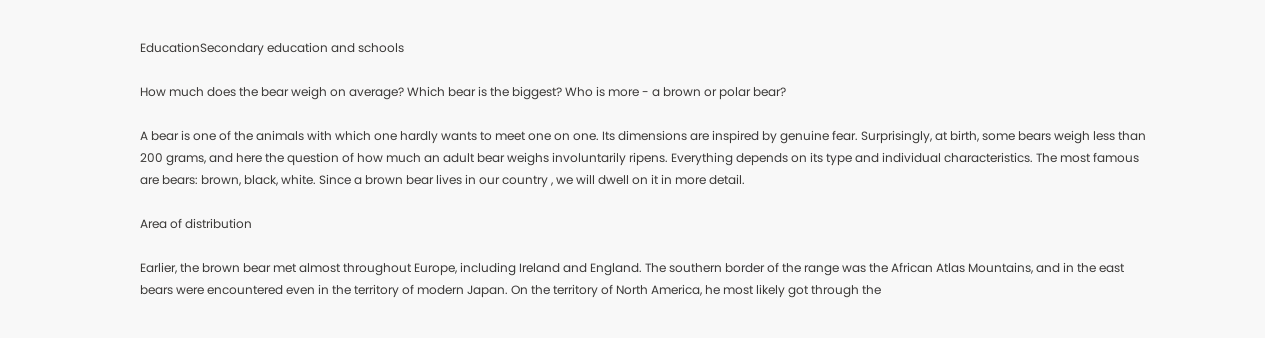EducationSecondary education and schools

How much does the bear weigh on average? Which bear is the biggest? Who is more - a brown or polar bear?

A bear is one of the animals with which one hardly wants to meet one on one. Its dimensions are inspired by genuine fear. Surprisingly, at birth, some bears weigh less than 200 grams, and here the question of how much an adult bear weighs involuntarily ripens. Everything depends on its type and individual characteristics. The most famous are bears: brown, black, white. Since a brown bear lives in our country , we will dwell on it in more detail.

Area of distribution

Earlier, the brown bear met almost throughout Europe, including Ireland and England. The southern border of the range was the African Atlas Mountains, and in the east bears were encountered even in the territory of modern Japan. On the territory of North America, he most likely got through the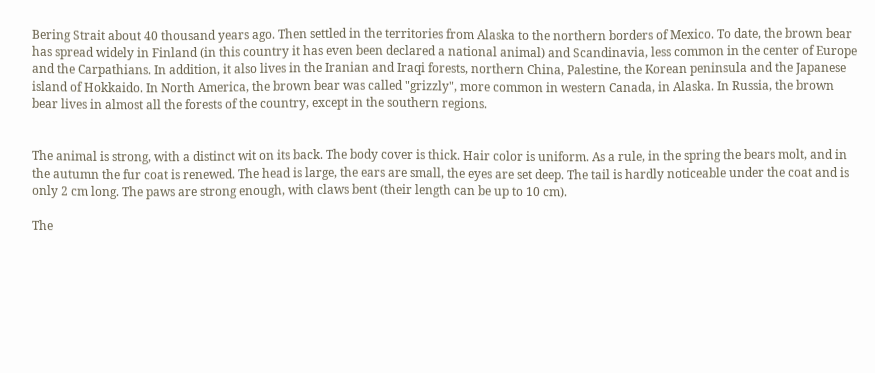Bering Strait about 40 thousand years ago. Then settled in the territories from Alaska to the northern borders of Mexico. To date, the brown bear has spread widely in Finland (in this country it has even been declared a national animal) and Scandinavia, less common in the center of Europe and the Carpathians. In addition, it also lives in the Iranian and Iraqi forests, northern China, Palestine, the Korean peninsula and the Japanese island of Hokkaido. In North America, the brown bear was called "grizzly", more common in western Canada, in Alaska. In Russia, the brown bear lives in almost all the forests of the country, except in the southern regions.


The animal is strong, with a distinct wit on its back. The body cover is thick. Hair color is uniform. As a rule, in the spring the bears molt, and in the autumn the fur coat is renewed. The head is large, the ears are small, the eyes are set deep. The tail is hardly noticeable under the coat and is only 2 cm long. The paws are strong enough, with claws bent (their length can be up to 10 cm).

The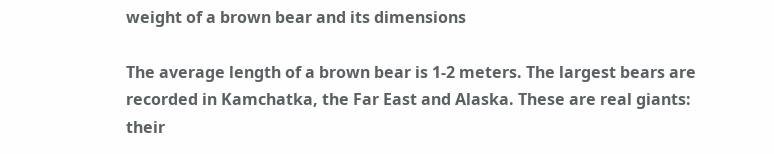weight of a brown bear and its dimensions

The average length of a brown bear is 1-2 meters. The largest bears are recorded in Kamchatka, the Far East and Alaska. These are real giants: their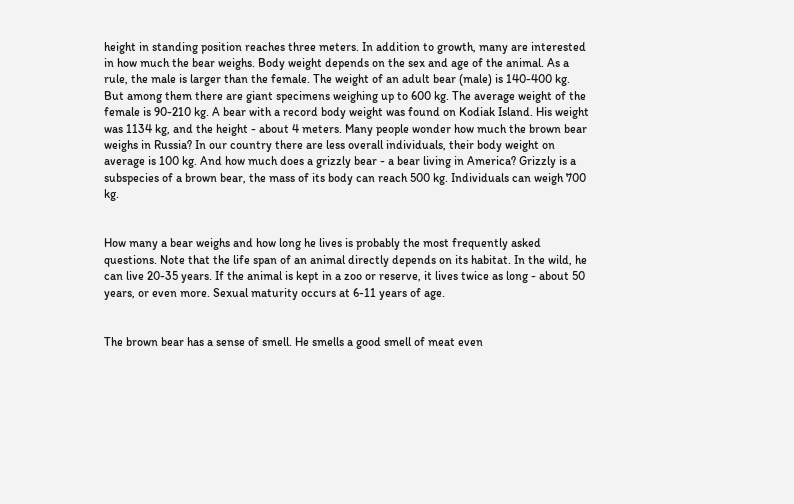height in standing position reaches three meters. In addition to growth, many are interested in how much the bear weighs. Body weight depends on the sex and age of the animal. As a rule, the male is larger than the female. The weight of an adult bear (male) is 140-400 kg. But among them there are giant specimens weighing up to 600 kg. The average weight of the female is 90-210 kg. A bear with a record body weight was found on Kodiak Island. His weight was 1134 kg, and the height - about 4 meters. Many people wonder how much the brown bear weighs in Russia? In our country there are less overall individuals, their body weight on average is 100 kg. And how much does a grizzly bear - a bear living in America? Grizzly is a subspecies of a brown bear, the mass of its body can reach 500 kg. Individuals can weigh 700 kg.


How many a bear weighs and how long he lives is probably the most frequently asked questions. Note that the life span of an animal directly depends on its habitat. In the wild, he can live 20-35 years. If the animal is kept in a zoo or reserve, it lives twice as long - about 50 years, or even more. Sexual maturity occurs at 6-11 years of age.


The brown bear has a sense of smell. He smells a good smell of meat even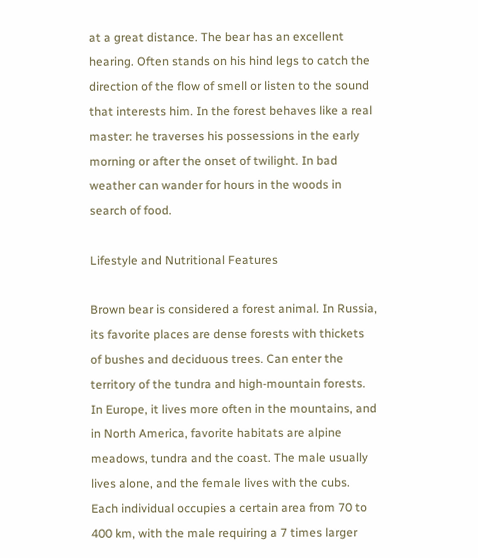at a great distance. The bear has an excellent hearing. Often stands on his hind legs to catch the direction of the flow of smell or listen to the sound that interests him. In the forest behaves like a real master: he traverses his possessions in the early morning or after the onset of twilight. In bad weather can wander for hours in the woods in search of food.

Lifestyle and Nutritional Features

Brown bear is considered a forest animal. In Russia, its favorite places are dense forests with thickets of bushes and deciduous trees. Can enter the territory of the tundra and high-mountain forests. In Europe, it lives more often in the mountains, and in North America, favorite habitats are alpine meadows, tundra and the coast. The male usually lives alone, and the female lives with the cubs. Each individual occupies a certain area from 70 to 400 km, with the male requiring a 7 times larger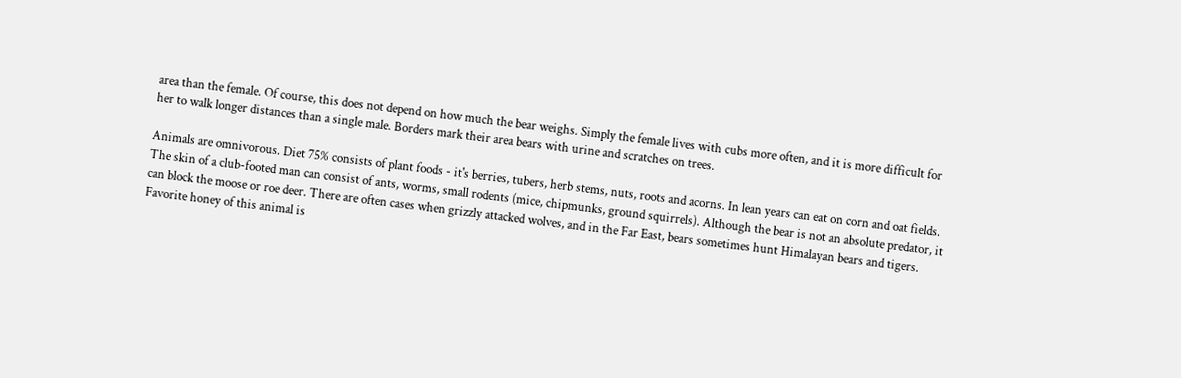area than the female. Of course, this does not depend on how much the bear weighs. Simply the female lives with cubs more often, and it is more difficult for her to walk longer distances than a single male. Borders mark their area bears with urine and scratches on trees.

Animals are omnivorous. Diet 75% consists of plant foods - it's berries, tubers, herb stems, nuts, roots and acorns. In lean years can eat on corn and oat fields. The skin of a club-footed man can consist of ants, worms, small rodents (mice, chipmunks, ground squirrels). Although the bear is not an absolute predator, it can block the moose or roe deer. There are often cases when grizzly attacked wolves, and in the Far East, bears sometimes hunt Himalayan bears and tigers. Favorite honey of this animal is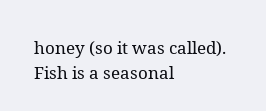honey (so it was called). Fish is a seasonal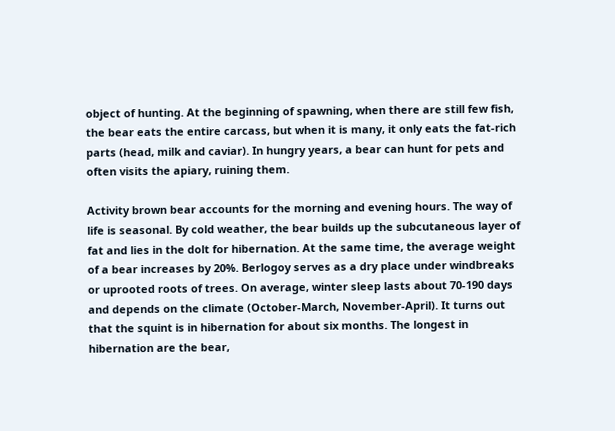object of hunting. At the beginning of spawning, when there are still few fish, the bear eats the entire carcass, but when it is many, it only eats the fat-rich parts (head, milk and caviar). In hungry years, a bear can hunt for pets and often visits the apiary, ruining them.

Activity brown bear accounts for the morning and evening hours. The way of life is seasonal. By cold weather, the bear builds up the subcutaneous layer of fat and lies in the dolt for hibernation. At the same time, the average weight of a bear increases by 20%. Berlogoy serves as a dry place under windbreaks or uprooted roots of trees. On average, winter sleep lasts about 70-190 days and depends on the climate (October-March, November-April). It turns out that the squint is in hibernation for about six months. The longest in hibernation are the bear,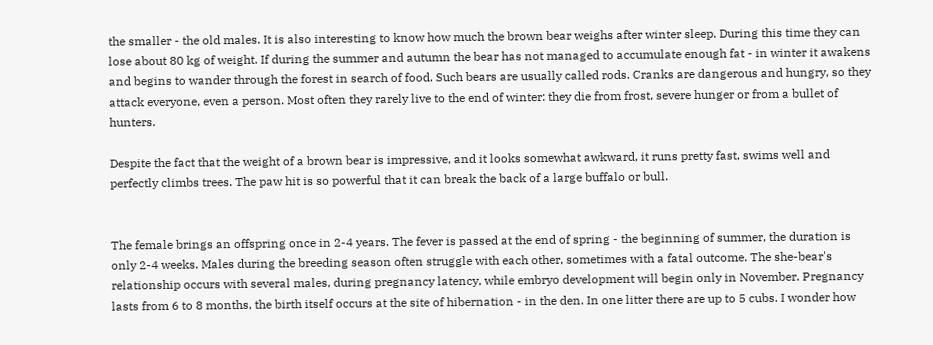the smaller - the old males. It is also interesting to know how much the brown bear weighs after winter sleep. During this time they can lose about 80 kg of weight. If during the summer and autumn the bear has not managed to accumulate enough fat - in winter it awakens and begins to wander through the forest in search of food. Such bears are usually called rods. Cranks are dangerous and hungry, so they attack everyone, even a person. Most often they rarely live to the end of winter: they die from frost, severe hunger or from a bullet of hunters.

Despite the fact that the weight of a brown bear is impressive, and it looks somewhat awkward, it runs pretty fast, swims well and perfectly climbs trees. The paw hit is so powerful that it can break the back of a large buffalo or bull.


The female brings an offspring once in 2-4 years. The fever is passed at the end of spring - the beginning of summer, the duration is only 2-4 weeks. Males during the breeding season often struggle with each other, sometimes with a fatal outcome. The she-bear's relationship occurs with several males, during pregnancy latency, while embryo development will begin only in November. Pregnancy lasts from 6 to 8 months, the birth itself occurs at the site of hibernation - in the den. In one litter there are up to 5 cubs. I wonder how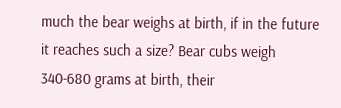much the bear weighs at birth, if in the future it reaches such a size? Bear cubs weigh 340-680 grams at birth, their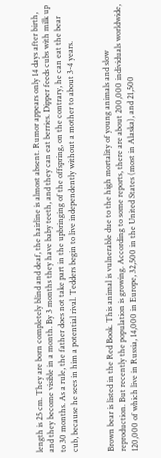length is 25 cm. They are born completely blind and deaf, the hairline is almost absent. Rumor appears only 14 days after birth, and they become visible in a month. By 3 months they have baby teeth, and they can eat berries. Dipper feeds cubs with milk up to 30 months. As a rule, the father does not take part in the upbringing of the offspring, on the contrary, he can eat the bear cub, because he sees in him a potential rival. Tedders begin to live independently without a mother to about 3-4 years.


Brown bear is listed in the Red Book. This animal is vulnerable due to the high mortality of young animals and slow reproduction. But recently the population is growing. According to some reports, there are about 200,000 individuals worldwide, 120,000 of which live in Russia, 14,000 in Europe, 32,500 in the United States (most in Alaska), and 21,500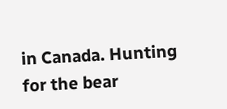in Canada. Hunting for the bear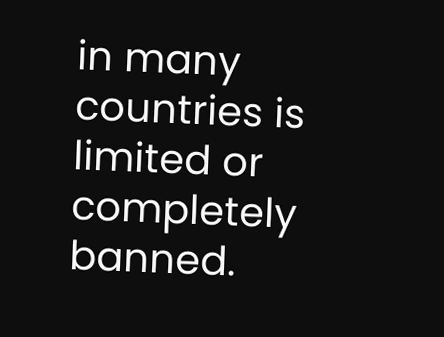in many countries is limited or completely banned.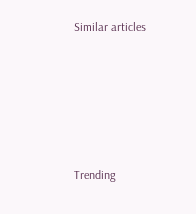Similar articles





Trending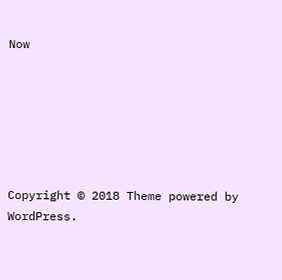Now






Copyright © 2018 Theme powered by WordPress.